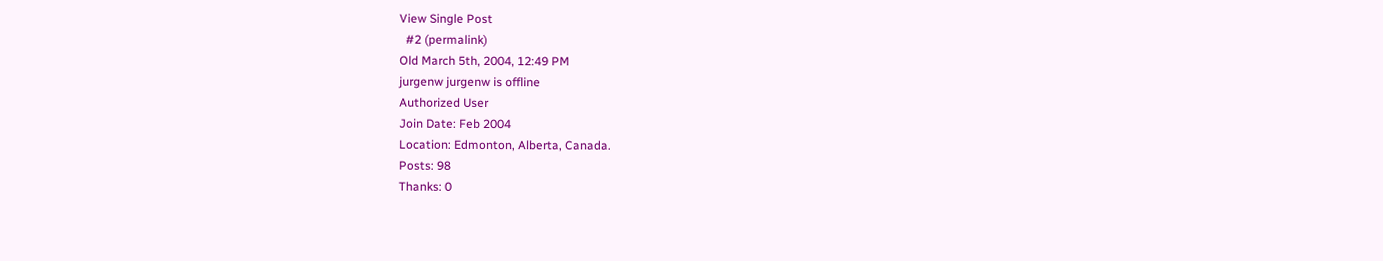View Single Post
  #2 (permalink)
Old March 5th, 2004, 12:49 PM
jurgenw jurgenw is offline
Authorized User
Join Date: Feb 2004
Location: Edmonton, Alberta, Canada.
Posts: 98
Thanks: 0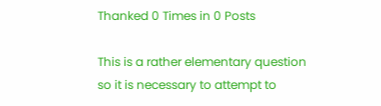Thanked 0 Times in 0 Posts

This is a rather elementary question so it is necessary to attempt to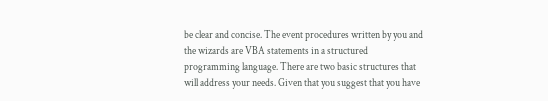be clear and concise. The event procedures written by you and the wizards are VBA statements in a structured programming language. There are two basic structures that will address your needs. Given that you suggest that you have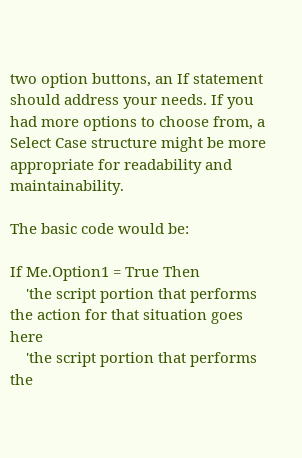two option buttons, an If statement should address your needs. If you had more options to choose from, a Select Case structure might be more appropriate for readability and maintainability.

The basic code would be:

If Me.Option1 = True Then
    'the script portion that performs the action for that situation goes here
    'the script portion that performs the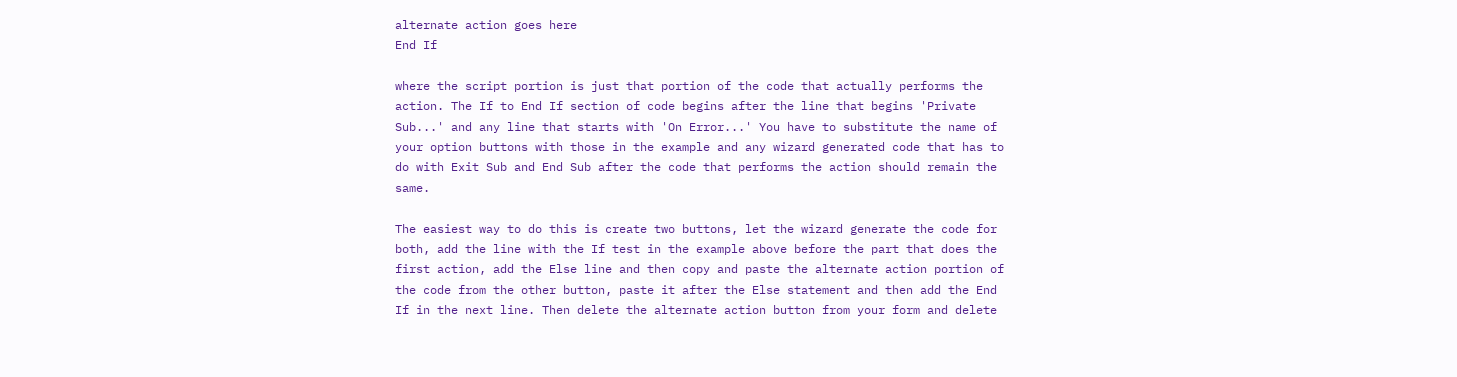alternate action goes here
End If

where the script portion is just that portion of the code that actually performs the action. The If to End If section of code begins after the line that begins 'Private Sub...' and any line that starts with 'On Error...' You have to substitute the name of your option buttons with those in the example and any wizard generated code that has to do with Exit Sub and End Sub after the code that performs the action should remain the same.

The easiest way to do this is create two buttons, let the wizard generate the code for both, add the line with the If test in the example above before the part that does the first action, add the Else line and then copy and paste the alternate action portion of the code from the other button, paste it after the Else statement and then add the End If in the next line. Then delete the alternate action button from your form and delete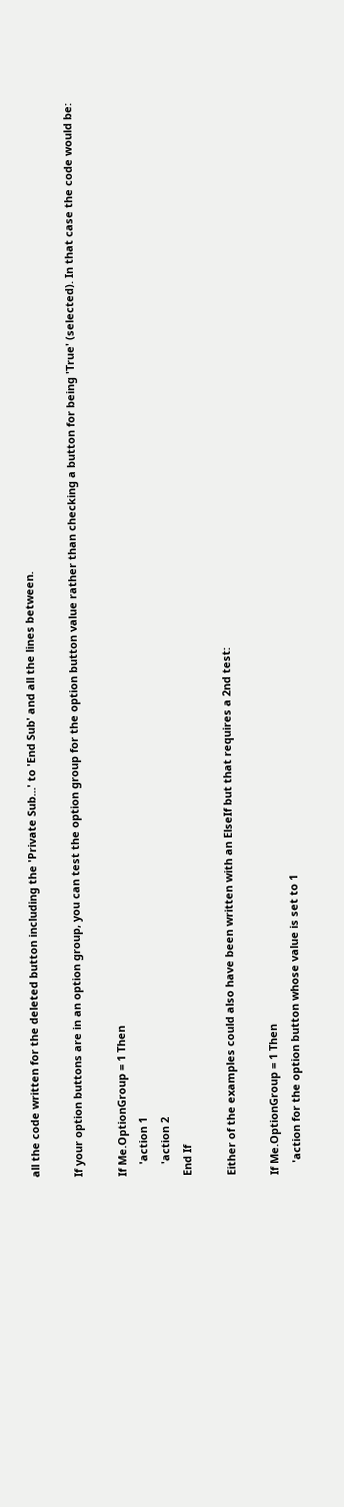all the code written for the deleted button including the 'Private Sub...' to 'End Sub' and all the lines between.

If your option buttons are in an option group, you can test the option group for the option button value rather than checking a button for being 'True' (selected). In that case the code would be:

If Me.OptionGroup = 1 Then
    'action 1
    'action 2
End If

Either of the examples could also have been written with an ElseIf but that requires a 2nd test:

If Me.OptionGroup = 1 Then
    'action for the option button whose value is set to 1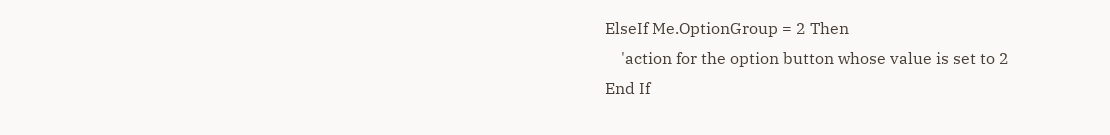ElseIf Me.OptionGroup = 2 Then
    'action for the option button whose value is set to 2
End If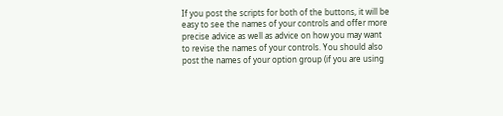If you post the scripts for both of the buttons, it will be easy to see the names of your controls and offer more precise advice as well as advice on how you may want to revise the names of your controls. You should also post the names of your option group (if you are using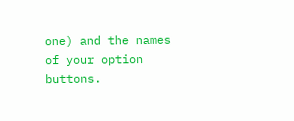one) and the names of your option buttons.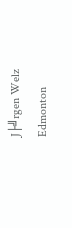J├╝rgen Welz
Edmonton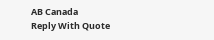AB Canada
Reply With Quote